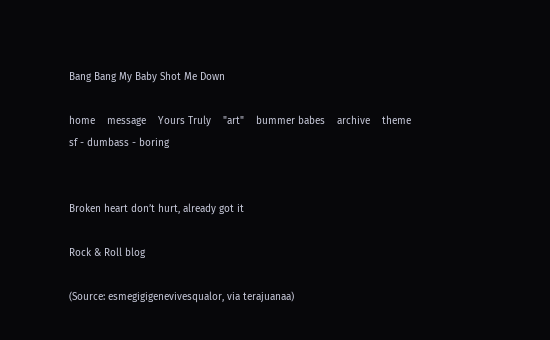Bang Bang My Baby Shot Me Down

home    message    Yours Truly    "art"    bummer babes    archive    theme
sf - dumbass - boring


Broken heart don’t hurt, already got it

Rock & Roll blog

(Source: esmegigigenevivesqualor, via terajuanaa)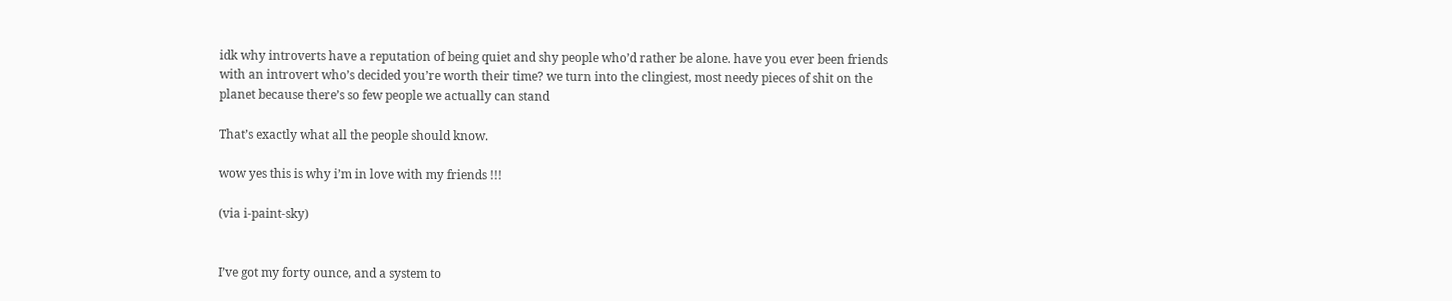idk why introverts have a reputation of being quiet and shy people who’d rather be alone. have you ever been friends with an introvert who’s decided you’re worth their time? we turn into the clingiest, most needy pieces of shit on the planet because there’s so few people we actually can stand

That’s exactly what all the people should know.

wow yes this is why i’m in love with my friends !!!

(via i-paint-sky)


I’ve got my forty ounce, and a system to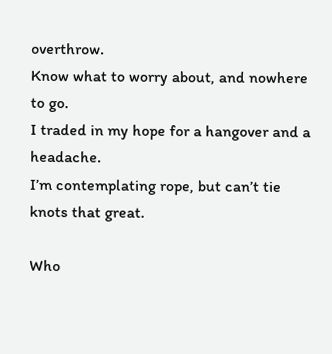overthrow.
Know what to worry about, and nowhere to go.
I traded in my hope for a hangover and a headache.
I’m contemplating rope, but can’t tie knots that great.

Who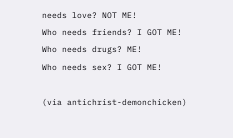needs love? NOT ME!
Who needs friends? I GOT ME!
Who needs drugs? ME!
Who needs sex? I GOT ME!

(via antichrist-demonchicken)